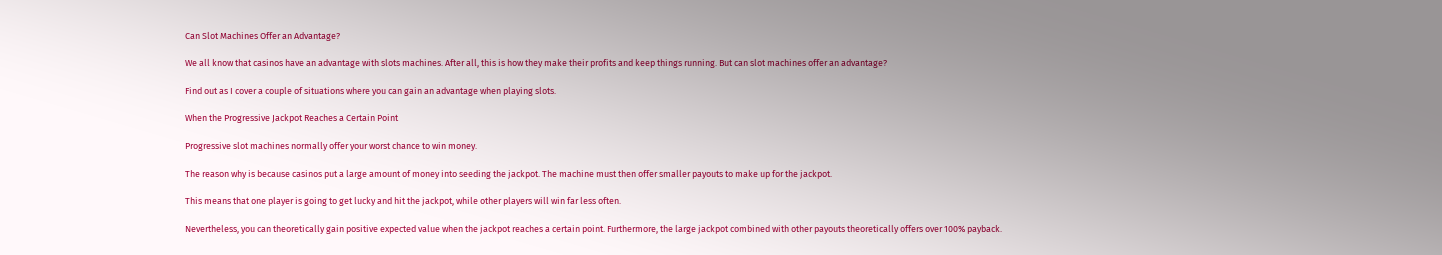Can Slot Machines Offer an Advantage?

We all know that casinos have an advantage with slots machines. After all, this is how they make their profits and keep things running. But can slot machines offer an advantage?

Find out as I cover a couple of situations where you can gain an advantage when playing slots.

When the Progressive Jackpot Reaches a Certain Point

Progressive slot machines normally offer your worst chance to win money.

The reason why is because casinos put a large amount of money into seeding the jackpot. The machine must then offer smaller payouts to make up for the jackpot.

This means that one player is going to get lucky and hit the jackpot, while other players will win far less often.

Nevertheless, you can theoretically gain positive expected value when the jackpot reaches a certain point. Furthermore, the large jackpot combined with other payouts theoretically offers over 100% payback.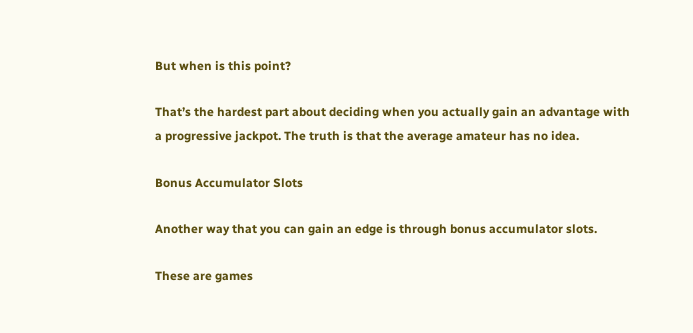But when is this point?

That’s the hardest part about deciding when you actually gain an advantage with a progressive jackpot. The truth is that the average amateur has no idea.

Bonus Accumulator Slots

Another way that you can gain an edge is through bonus accumulator slots.

These are games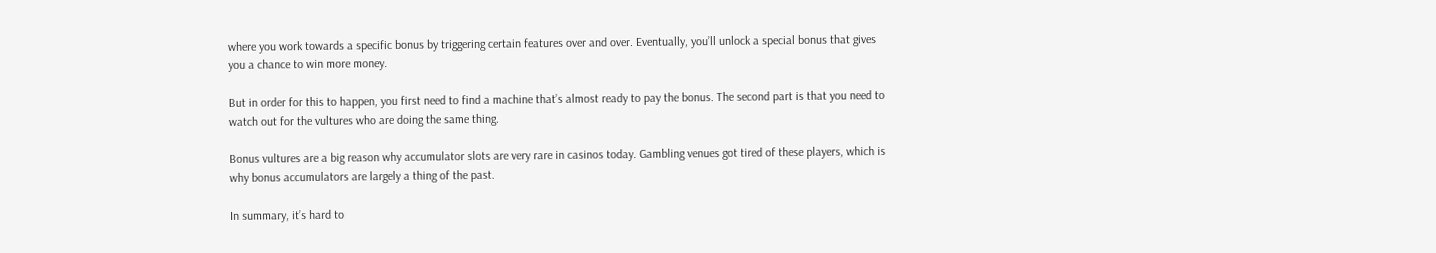where you work towards a specific bonus by triggering certain features over and over. Eventually, you’ll unlock a special bonus that gives you a chance to win more money.

But in order for this to happen, you first need to find a machine that’s almost ready to pay the bonus. The second part is that you need to watch out for the vultures who are doing the same thing.

Bonus vultures are a big reason why accumulator slots are very rare in casinos today. Gambling venues got tired of these players, which is why bonus accumulators are largely a thing of the past.

In summary, it’s hard to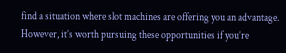find a situation where slot machines are offering you an advantage. However, it’s worth pursuing these opportunities if you’re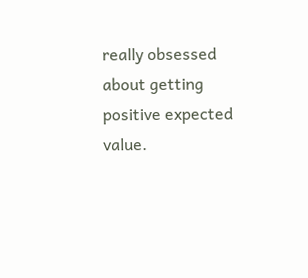really obsessed about getting positive expected value.